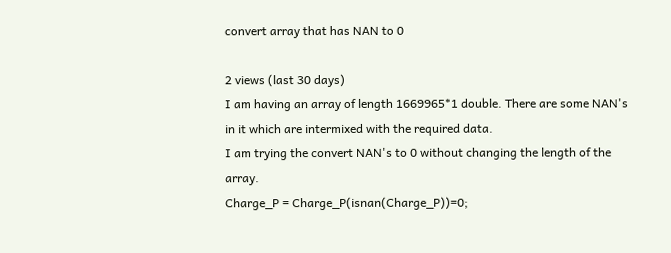convert array that has NAN to 0

2 views (last 30 days)
I am having an array of length 1669965*1 double. There are some NAN's in it which are intermixed with the required data.
I am trying the convert NAN's to 0 without changing the length of the array.
Charge_P = Charge_P(isnan(Charge_P))=0;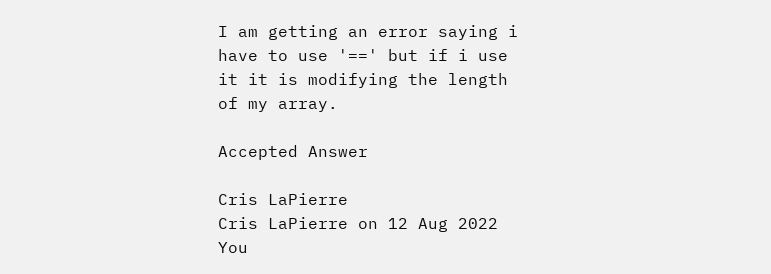I am getting an error saying i have to use '==' but if i use it it is modifying the length of my array.

Accepted Answer

Cris LaPierre
Cris LaPierre on 12 Aug 2022
You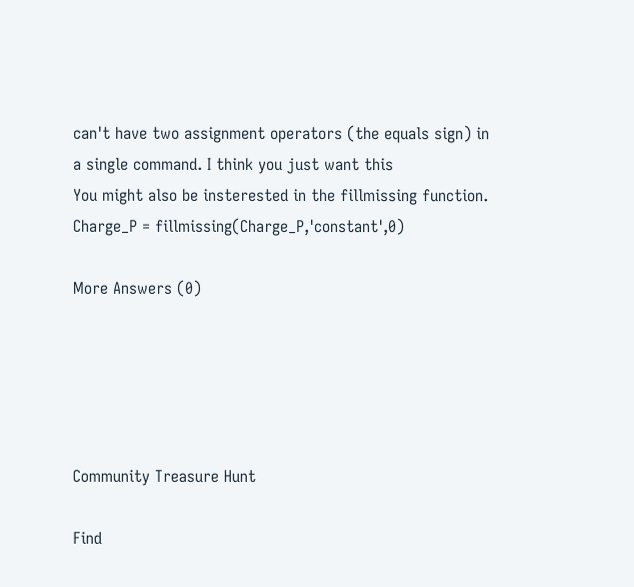can't have two assignment operators (the equals sign) in a single command. I think you just want this
You might also be insterested in the fillmissing function.
Charge_P = fillmissing(Charge_P,'constant',0)

More Answers (0)





Community Treasure Hunt

Find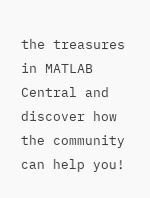the treasures in MATLAB Central and discover how the community can help you!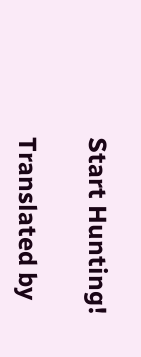Start Hunting!

Translated by